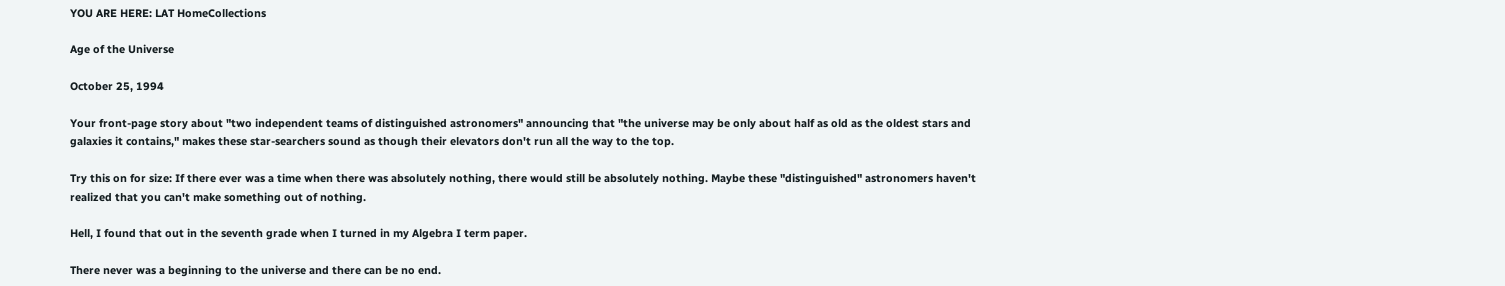YOU ARE HERE: LAT HomeCollections

Age of the Universe

October 25, 1994

Your front-page story about "two independent teams of distinguished astronomers" announcing that "the universe may be only about half as old as the oldest stars and galaxies it contains," makes these star-searchers sound as though their elevators don't run all the way to the top.

Try this on for size: If there ever was a time when there was absolutely nothing, there would still be absolutely nothing. Maybe these "distinguished" astronomers haven't realized that you can't make something out of nothing.

Hell, I found that out in the seventh grade when I turned in my Algebra I term paper.

There never was a beginning to the universe and there can be no end.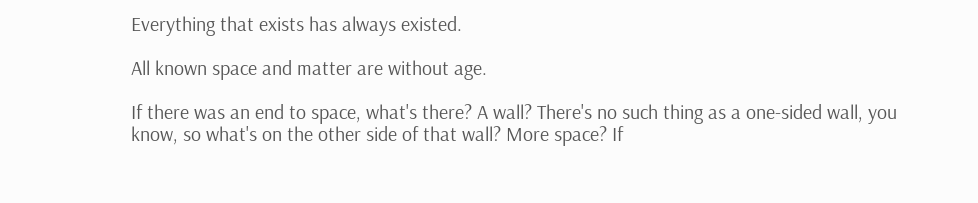Everything that exists has always existed.

All known space and matter are without age.

If there was an end to space, what's there? A wall? There's no such thing as a one-sided wall, you know, so what's on the other side of that wall? More space? If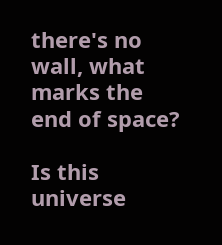there's no wall, what marks the end of space?

Is this universe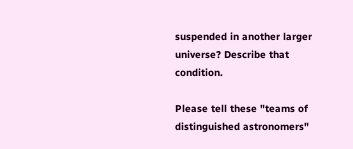suspended in another larger universe? Describe that condition.

Please tell these "teams of distinguished astronomers"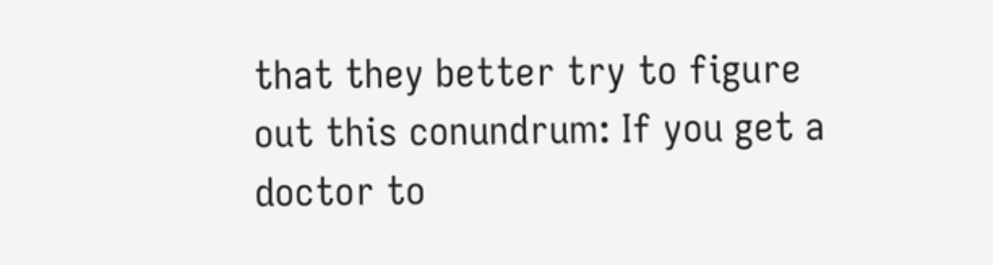that they better try to figure out this conundrum: If you get a doctor to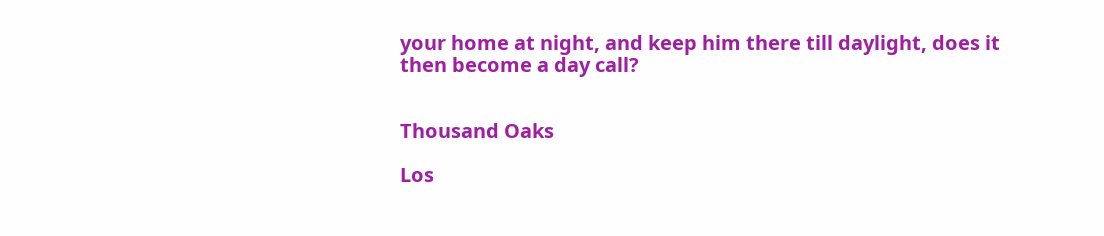your home at night, and keep him there till daylight, does it then become a day call?


Thousand Oaks

Los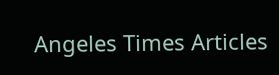Angeles Times Articles